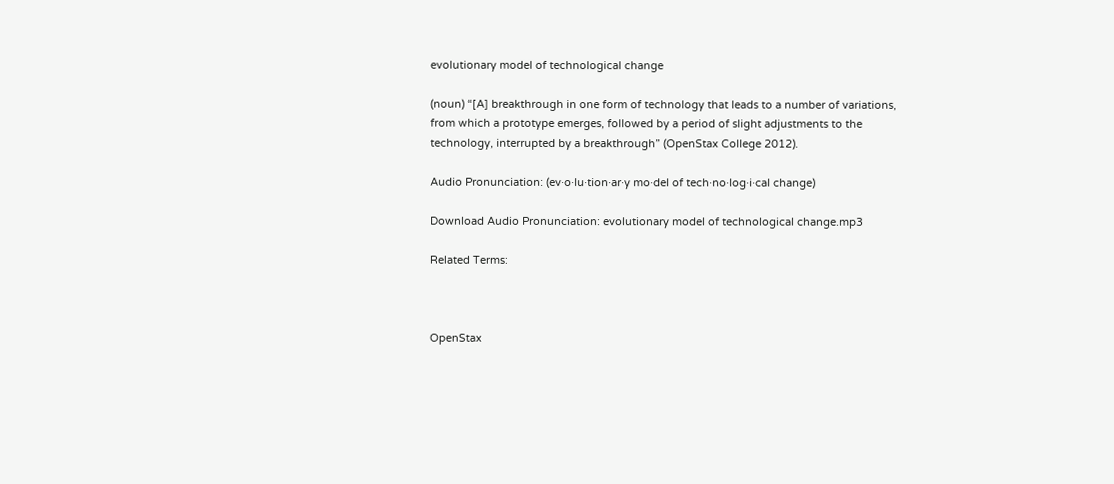evolutionary model of technological change

(noun) “[A] breakthrough in one form of technology that leads to a number of variations, from which a prototype emerges, followed by a period of slight adjustments to the technology, interrupted by a breakthrough” (OpenStax College 2012).

Audio Pronunciation: (ev·o·lu·tion·ar·y mo·del of tech·no·log·i·cal change)

Download Audio Pronunciation: evolutionary model of technological change.mp3

Related Terms:



OpenStax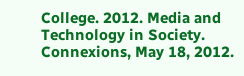College. 2012. Media and Technology in Society. Connexions, May 18, 2012.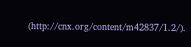(http://cnx.org/content/m42837/1.2/).